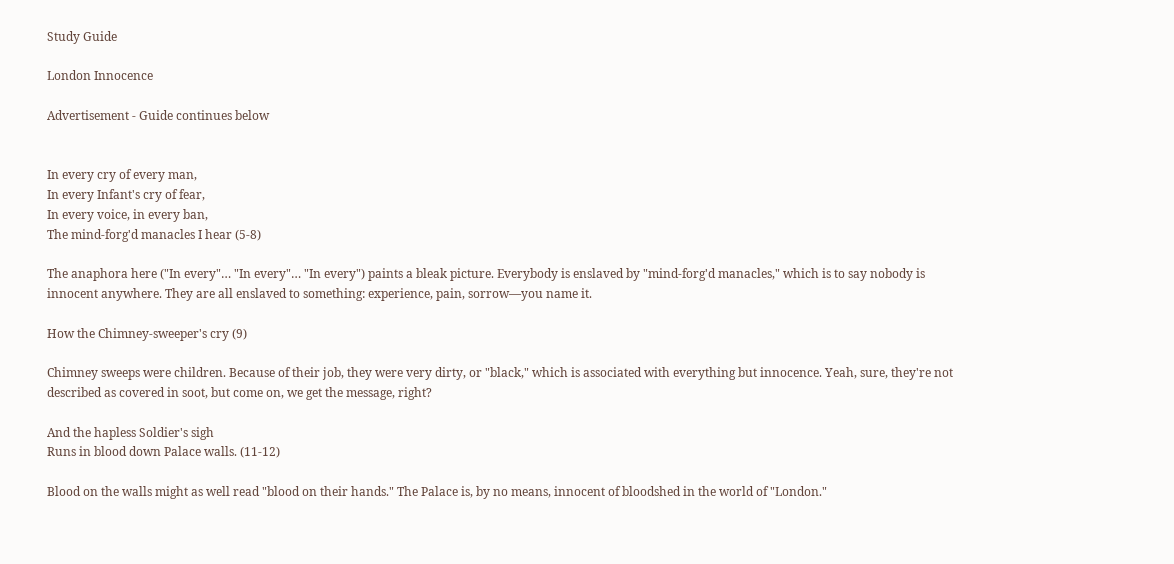Study Guide

London Innocence

Advertisement - Guide continues below


In every cry of every man,
In every Infant's cry of fear,
In every voice, in every ban,
The mind-forg'd manacles I hear (5-8)

The anaphora here ("In every"… "In every"… "In every") paints a bleak picture. Everybody is enslaved by "mind-forg'd manacles," which is to say nobody is innocent anywhere. They are all enslaved to something: experience, pain, sorrow—you name it.

How the Chimney-sweeper's cry (9)

Chimney sweeps were children. Because of their job, they were very dirty, or "black," which is associated with everything but innocence. Yeah, sure, they're not described as covered in soot, but come on, we get the message, right?

And the hapless Soldier's sigh
Runs in blood down Palace walls. (11-12)

Blood on the walls might as well read "blood on their hands." The Palace is, by no means, innocent of bloodshed in the world of "London."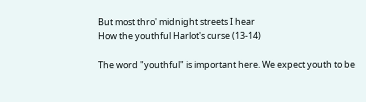But most thro' midnight streets I hear
How the youthful Harlot's curse (13-14)

The word "youthful" is important here. We expect youth to be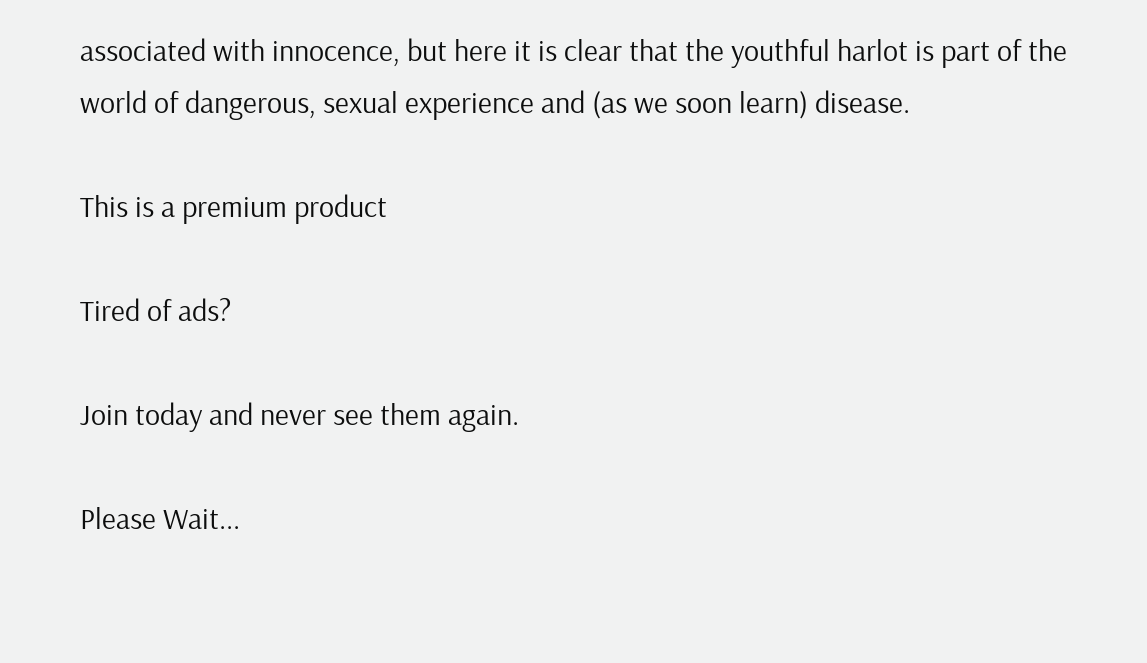associated with innocence, but here it is clear that the youthful harlot is part of the world of dangerous, sexual experience and (as we soon learn) disease.

This is a premium product

Tired of ads?

Join today and never see them again.

Please Wait...